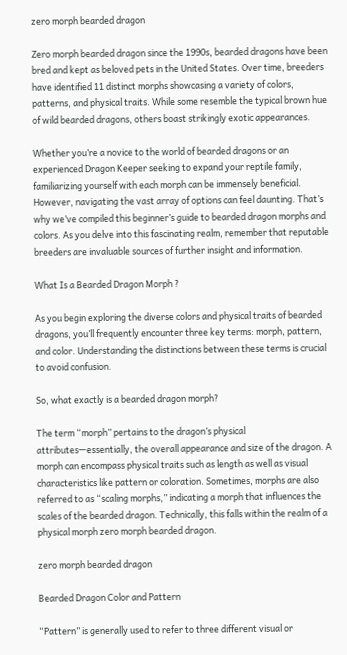zero morph bearded dragon

Zero morph bearded dragon since the 1990s, bearded dragons have been bred and kept as beloved pets in the United States. Over time, breeders have identified 11 distinct morphs showcasing a variety of colors, patterns, and physical traits. While some resemble the typical brown hue of wild bearded dragons, others boast strikingly exotic appearances.

Whether you’re a novice to the world of bearded dragons or an experienced Dragon Keeper seeking to expand your reptile family, familiarizing yourself with each morph can be immensely beneficial. However, navigating the vast array of options can feel daunting. That’s why we’ve compiled this beginner’s guide to bearded dragon morphs and colors. As you delve into this fascinating realm, remember that reputable breeders are invaluable sources of further insight and information.

What Is a Bearded Dragon Morph ?

As you begin exploring the diverse colors and physical traits of bearded dragons, you’ll frequently encounter three key terms: morph, pattern, and color. Understanding the distinctions between these terms is crucial to avoid confusion.

So, what exactly is a bearded dragon morph?

The term “morph” pertains to the dragon’s physical attributes—essentially, the overall appearance and size of the dragon. A morph can encompass physical traits such as length as well as visual characteristics like pattern or coloration. Sometimes, morphs are also referred to as “scaling morphs,” indicating a morph that influences the scales of the bearded dragon. Technically, this falls within the realm of a physical morph zero morph bearded dragon.

zero morph bearded dragon

Bearded Dragon Color and Pattern

“Pattern” is generally used to refer to three different visual or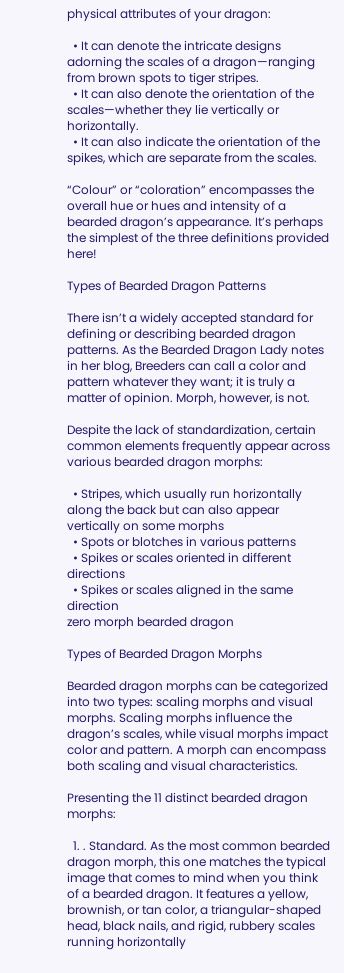physical attributes of your dragon:

  • It can denote the intricate designs adorning the scales of a dragon—ranging from brown spots to tiger stripes.
  • It can also denote the orientation of the scales—whether they lie vertically or horizontally.
  • It can also indicate the orientation of the spikes, which are separate from the scales.

“Colour” or “coloration” encompasses the overall hue or hues and intensity of a bearded dragon’s appearance. It’s perhaps the simplest of the three definitions provided here!

Types of Bearded Dragon Patterns

There isn’t a widely accepted standard for defining or describing bearded dragon patterns. As the Bearded Dragon Lady notes in her blog, Breeders can call a color and pattern whatever they want; it is truly a matter of opinion. Morph, however, is not.

Despite the lack of standardization, certain common elements frequently appear across various bearded dragon morphs:

  • Stripes, which usually run horizontally along the back but can also appear vertically on some morphs
  • Spots or blotches in various patterns
  • Spikes or scales oriented in different directions
  • Spikes or scales aligned in the same direction
zero morph bearded dragon

Types of Bearded Dragon Morphs

Bearded dragon morphs can be categorized into two types: scaling morphs and visual morphs. Scaling morphs influence the dragon’s scales, while visual morphs impact color and pattern. A morph can encompass both scaling and visual characteristics.

Presenting the 11 distinct bearded dragon morphs:

  1. . Standard. As the most common bearded dragon morph, this one matches the typical image that comes to mind when you think of a bearded dragon. It features a yellow, brownish, or tan color, a triangular-shaped head, black nails, and rigid, rubbery scales running horizontally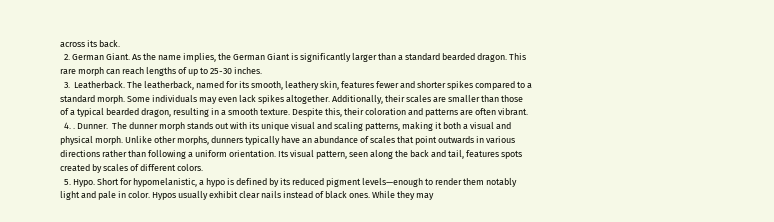across its back.
  2. German Giant. As the name implies, the German Giant is significantly larger than a standard bearded dragon. This rare morph can reach lengths of up to 25-30 inches.
  3.  Leatherback. The leatherback, named for its smooth, leathery skin, features fewer and shorter spikes compared to a standard morph. Some individuals may even lack spikes altogether. Additionally, their scales are smaller than those of a typical bearded dragon, resulting in a smooth texture. Despite this, their coloration and patterns are often vibrant.
  4. . Dunner.  The dunner morph stands out with its unique visual and scaling patterns, making it both a visual and physical morph. Unlike other morphs, dunners typically have an abundance of scales that point outwards in various directions rather than following a uniform orientation. Its visual pattern, seen along the back and tail, features spots created by scales of different colors.
  5. Hypo. Short for hypomelanistic, a hypo is defined by its reduced pigment levels—enough to render them notably light and pale in color. Hypos usually exhibit clear nails instead of black ones. While they may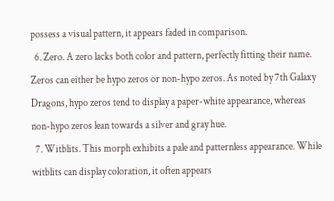possess a visual pattern, it appears faded in comparison.
  6. Zero. A zero lacks both color and pattern, perfectly fitting their name. Zeros can either be hypo zeros or non-hypo zeros. As noted by 7th Galaxy Dragons, hypo zeros tend to display a paper-white appearance, whereas non-hypo zeros lean towards a silver and gray hue.
  7. Witblits. This morph exhibits a pale and patternless appearance. While witblits can display coloration, it often appears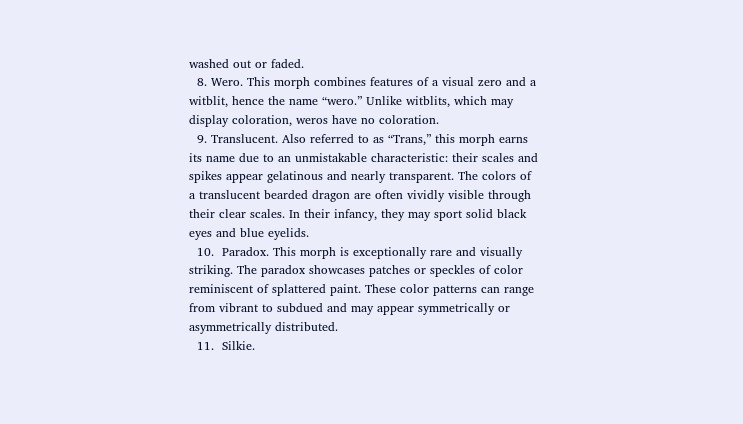washed out or faded.
  8. Wero. This morph combines features of a visual zero and a witblit, hence the name “wero.” Unlike witblits, which may display coloration, weros have no coloration.
  9. Translucent. Also referred to as “Trans,” this morph earns its name due to an unmistakable characteristic: their scales and spikes appear gelatinous and nearly transparent. The colors of a translucent bearded dragon are often vividly visible through their clear scales. In their infancy, they may sport solid black eyes and blue eyelids.
  10.  Paradox. This morph is exceptionally rare and visually striking. The paradox showcases patches or speckles of color reminiscent of splattered paint. These color patterns can range from vibrant to subdued and may appear symmetrically or asymmetrically distributed.
  11.  Silkie.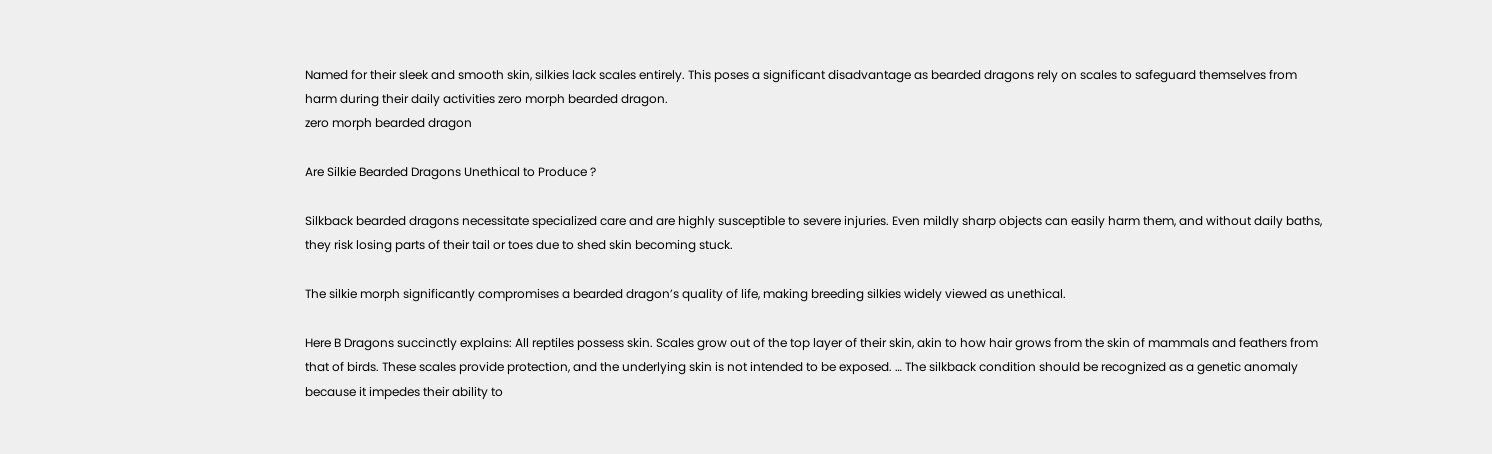Named for their sleek and smooth skin, silkies lack scales entirely. This poses a significant disadvantage as bearded dragons rely on scales to safeguard themselves from harm during their daily activities zero morph bearded dragon.
zero morph bearded dragon

Are Silkie Bearded Dragons Unethical to Produce ?

Silkback bearded dragons necessitate specialized care and are highly susceptible to severe injuries. Even mildly sharp objects can easily harm them, and without daily baths, they risk losing parts of their tail or toes due to shed skin becoming stuck.

The silkie morph significantly compromises a bearded dragon’s quality of life, making breeding silkies widely viewed as unethical.

Here B Dragons succinctly explains: All reptiles possess skin. Scales grow out of the top layer of their skin, akin to how hair grows from the skin of mammals and feathers from that of birds. These scales provide protection, and the underlying skin is not intended to be exposed. … The silkback condition should be recognized as a genetic anomaly because it impedes their ability to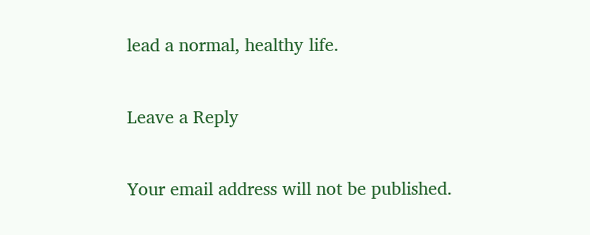lead a normal, healthy life.

Leave a Reply

Your email address will not be published.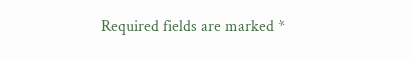Required fields are marked *